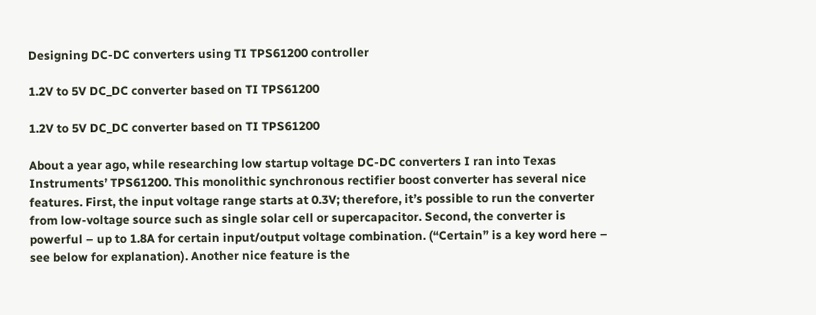Designing DC-DC converters using TI TPS61200 controller

1.2V to 5V DC_DC converter based on TI TPS61200

1.2V to 5V DC_DC converter based on TI TPS61200

About a year ago, while researching low startup voltage DC-DC converters I ran into Texas Instruments’ TPS61200. This monolithic synchronous rectifier boost converter has several nice features. First, the input voltage range starts at 0.3V; therefore, it’s possible to run the converter from low-voltage source such as single solar cell or supercapacitor. Second, the converter is powerful – up to 1.8A for certain input/output voltage combination. (“Certain” is a key word here – see below for explanation). Another nice feature is the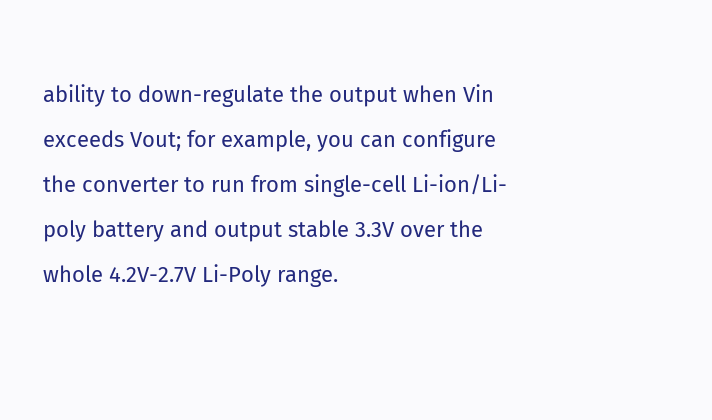ability to down-regulate the output when Vin exceeds Vout; for example, you can configure the converter to run from single-cell Li-ion/Li-poly battery and output stable 3.3V over the whole 4.2V-2.7V Li-Poly range.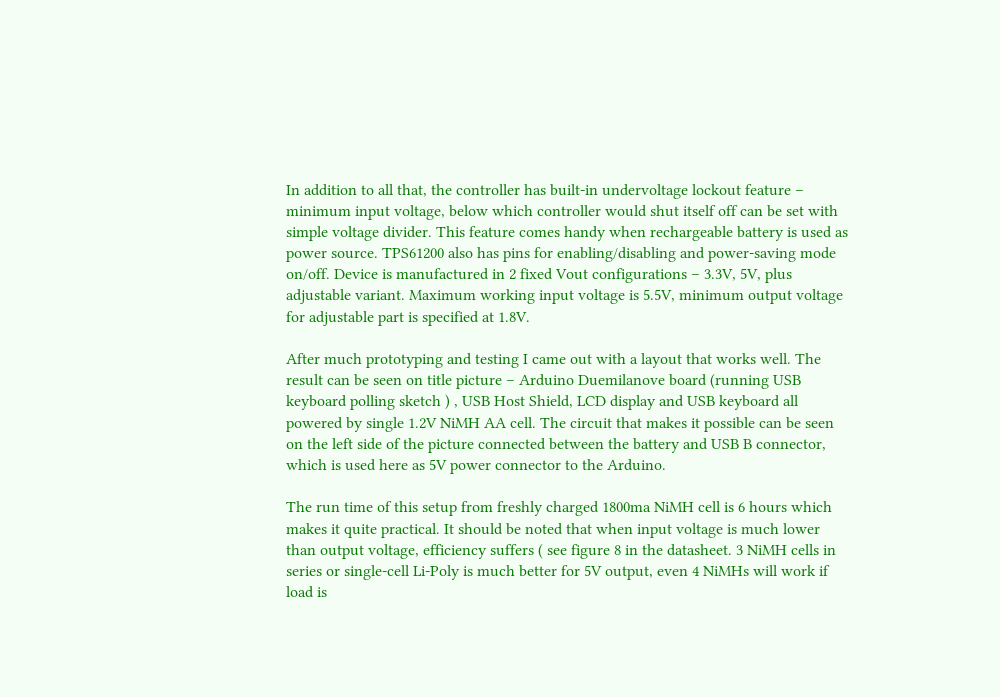In addition to all that, the controller has built-in undervoltage lockout feature – minimum input voltage, below which controller would shut itself off can be set with simple voltage divider. This feature comes handy when rechargeable battery is used as power source. TPS61200 also has pins for enabling/disabling and power-saving mode on/off. Device is manufactured in 2 fixed Vout configurations – 3.3V, 5V, plus adjustable variant. Maximum working input voltage is 5.5V, minimum output voltage for adjustable part is specified at 1.8V.

After much prototyping and testing I came out with a layout that works well. The result can be seen on title picture – Arduino Duemilanove board (running USB keyboard polling sketch ) , USB Host Shield, LCD display and USB keyboard all powered by single 1.2V NiMH AA cell. The circuit that makes it possible can be seen on the left side of the picture connected between the battery and USB B connector, which is used here as 5V power connector to the Arduino.

The run time of this setup from freshly charged 1800ma NiMH cell is 6 hours which makes it quite practical. It should be noted that when input voltage is much lower than output voltage, efficiency suffers ( see figure 8 in the datasheet. 3 NiMH cells in series or single-cell Li-Poly is much better for 5V output, even 4 NiMHs will work if load is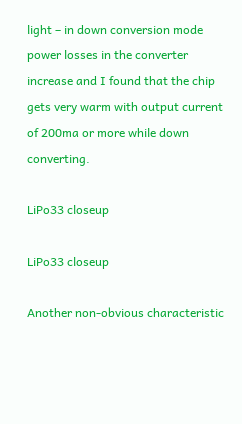light – in down conversion mode power losses in the converter increase and I found that the chip gets very warm with output current of 200ma or more while down converting.

LiPo33 closeup

LiPo33 closeup

Another non-obvious characteristic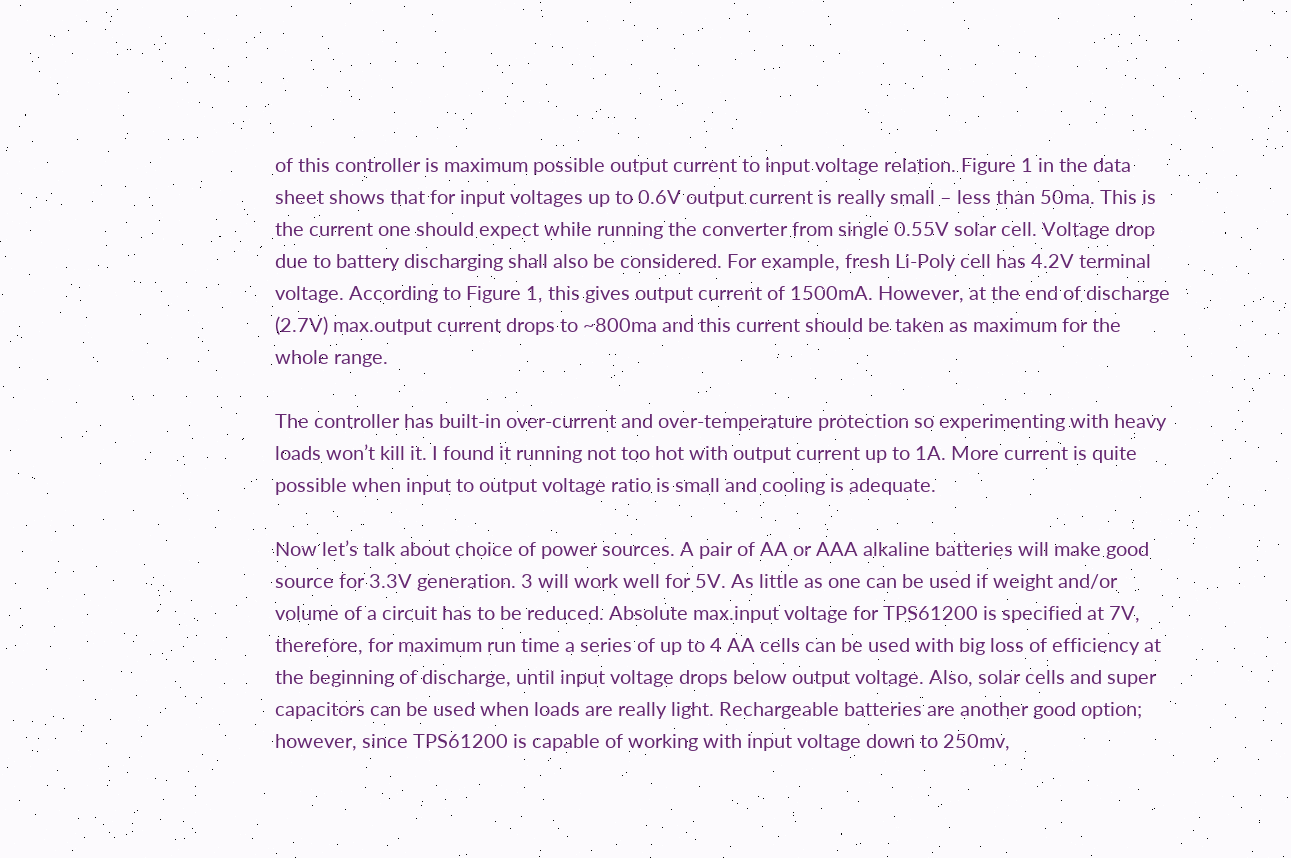of this controller is maximum possible output current to input voltage relation. Figure 1 in the data sheet shows that for input voltages up to 0.6V output current is really small – less than 50ma. This is the current one should expect while running the converter from single 0.55V solar cell. Voltage drop due to battery discharging shall also be considered. For example, fresh Li-Poly cell has 4.2V terminal voltage. According to Figure 1, this gives output current of 1500mA. However, at the end of discharge (2.7V) max.output current drops to ~800ma and this current should be taken as maximum for the whole range.

The controller has built-in over-current and over-temperature protection so experimenting with heavy loads won’t kill it. I found it running not too hot with output current up to 1A. More current is quite possible when input to output voltage ratio is small and cooling is adequate.

Now let’s talk about choice of power sources. A pair of AA or AAA alkaline batteries will make good source for 3.3V generation. 3 will work well for 5V. As little as one can be used if weight and/or volume of a circuit has to be reduced. Absolute max.input voltage for TPS61200 is specified at 7V, therefore, for maximum run time a series of up to 4 AA cells can be used with big loss of efficiency at the beginning of discharge, until input voltage drops below output voltage. Also, solar cells and super capacitors can be used when loads are really light. Rechargeable batteries are another good option; however, since TPS61200 is capable of working with input voltage down to 250mv,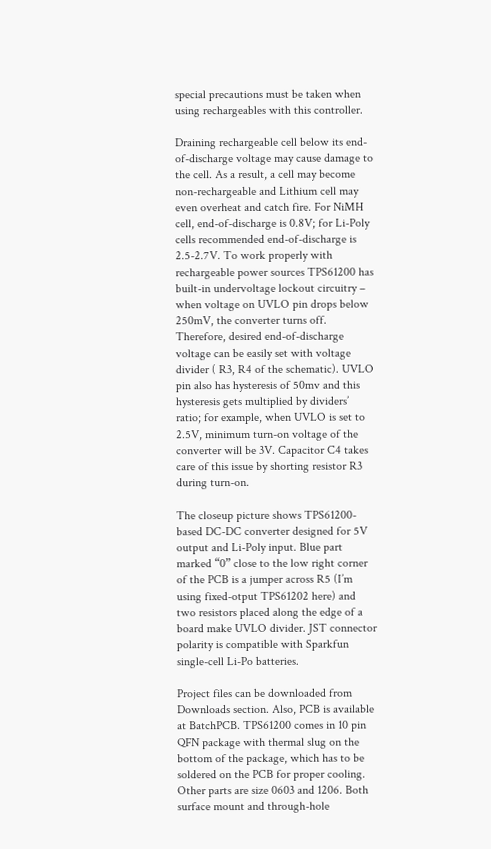special precautions must be taken when using rechargeables with this controller.

Draining rechargeable cell below its end-of-discharge voltage may cause damage to the cell. As a result, a cell may become non-rechargeable and Lithium cell may even overheat and catch fire. For NiMH cell, end-of-discharge is 0.8V; for Li-Poly cells recommended end-of-discharge is 2.5-2.7V. To work properly with rechargeable power sources TPS61200 has built-in undervoltage lockout circuitry – when voltage on UVLO pin drops below 250mV, the converter turns off. Therefore, desired end-of-discharge voltage can be easily set with voltage divider ( R3, R4 of the schematic). UVLO pin also has hysteresis of 50mv and this hysteresis gets multiplied by dividers’ ratio; for example, when UVLO is set to 2.5V, minimum turn-on voltage of the converter will be 3V. Capacitor C4 takes care of this issue by shorting resistor R3 during turn-on.

The closeup picture shows TPS61200-based DC-DC converter designed for 5V output and Li-Poly input. Blue part marked “0” close to the low right corner of the PCB is a jumper across R5 (I’m using fixed-otput TPS61202 here) and two resistors placed along the edge of a board make UVLO divider. JST connector polarity is compatible with Sparkfun single-cell Li-Po batteries.

Project files can be downloaded from Downloads section. Also, PCB is available at BatchPCB. TPS61200 comes in 10 pin QFN package with thermal slug on the bottom of the package, which has to be soldered on the PCB for proper cooling. Other parts are size 0603 and 1206. Both surface mount and through-hole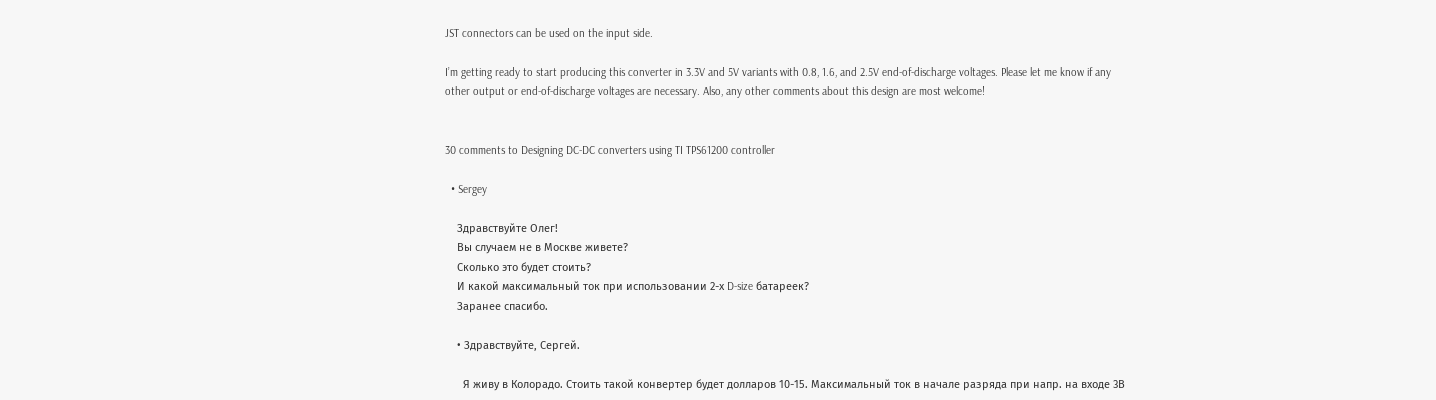JST connectors can be used on the input side.

I’m getting ready to start producing this converter in 3.3V and 5V variants with 0.8, 1.6, and 2.5V end-of-discharge voltages. Please let me know if any other output or end-of-discharge voltages are necessary. Also, any other comments about this design are most welcome!


30 comments to Designing DC-DC converters using TI TPS61200 controller

  • Sergey

    Здравствуйте Олег!
    Вы случаем не в Москве живете?
    Сколько это будет стоить?
    И какой максимальный ток при использовании 2-х D-size батареек?
    Заранее спасибо.

    • Здравствуйте, Сергей.

      Я живу в Колорадо. Стоить такой конвертер будет долларов 10-15. Максимальный ток в начале разряда при напр. на входе 3В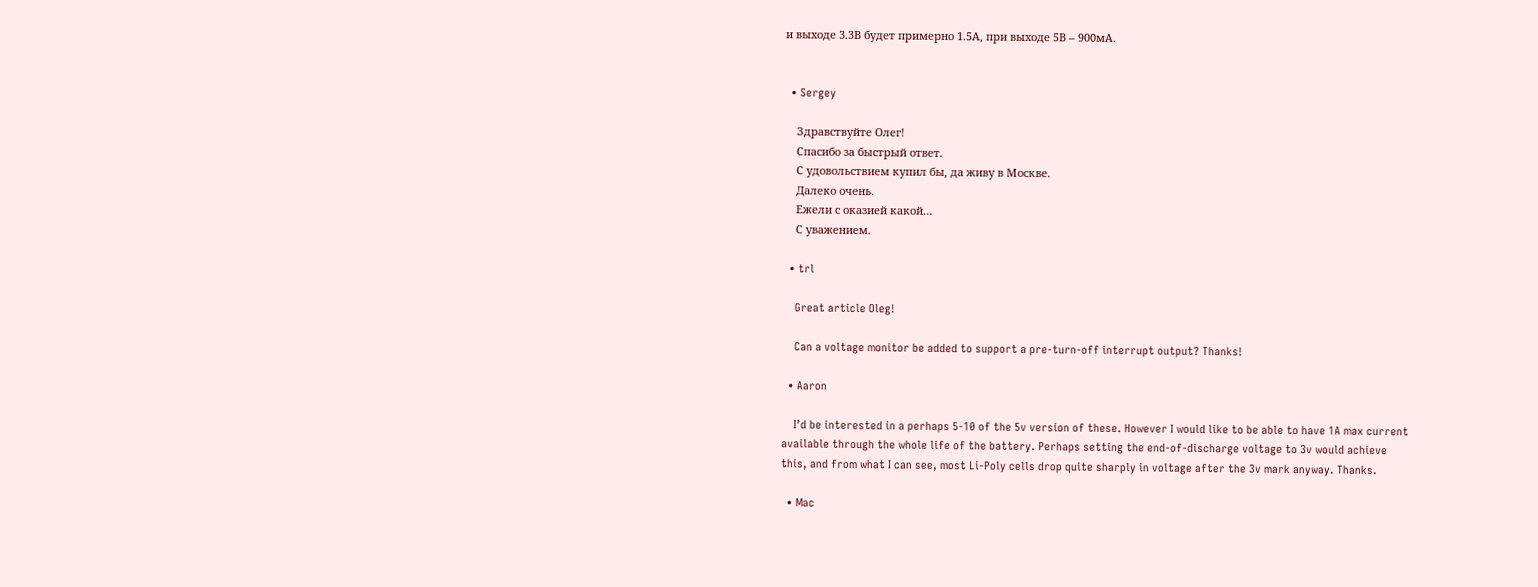и выходе 3.3В будет примерно 1.5А, при выходе 5В – 900мА.


  • Sergey

    Здравствуйте Олег!
    Спасибо за быстрый ответ.
    С удовольствием купил бы, да живу в Москве.
    Далеко очень.
    Ежели с оказией какой…
    С уважением.

  • trl

    Great article Oleg!

    Can a voltage monitor be added to support a pre-turn-off interrupt output? Thanks!

  • Aaron

    I’d be interested in a perhaps 5-10 of the 5v version of these. However I would like to be able to have 1A max current available through the whole life of the battery. Perhaps setting the end-of-discharge voltage to 3v would achieve this, and from what I can see, most Li-Poly cells drop quite sharply in voltage after the 3v mark anyway. Thanks.

  • Mac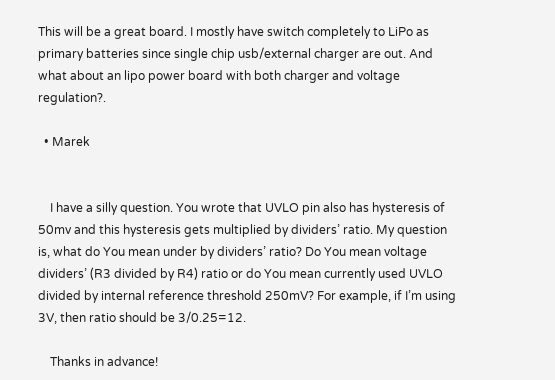This will be a great board. I mostly have switch completely to LiPo as primary batteries since single chip usb/external charger are out. And what about an lipo power board with both charger and voltage regulation?.

  • Marek


    I have a silly question. You wrote that UVLO pin also has hysteresis of 50mv and this hysteresis gets multiplied by dividers’ ratio. My question is, what do You mean under by dividers’ ratio? Do You mean voltage dividers’ (R3 divided by R4) ratio or do You mean currently used UVLO divided by internal reference threshold 250mV? For example, if I’m using 3V, then ratio should be 3/0.25=12.

    Thanks in advance!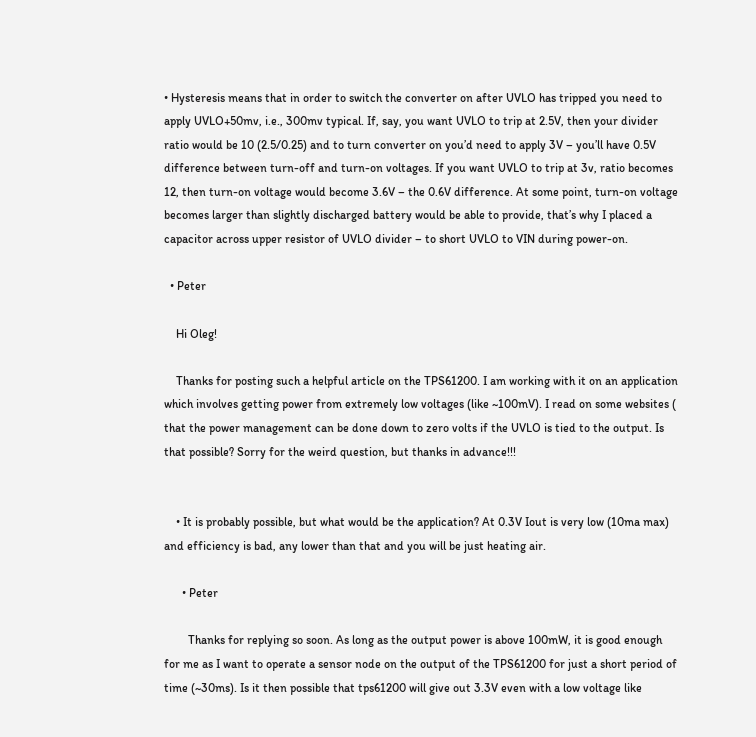• Hysteresis means that in order to switch the converter on after UVLO has tripped you need to apply UVLO+50mv, i.e., 300mv typical. If, say, you want UVLO to trip at 2.5V, then your divider ratio would be 10 (2.5/0.25) and to turn converter on you’d need to apply 3V – you’ll have 0.5V difference between turn-off and turn-on voltages. If you want UVLO to trip at 3v, ratio becomes 12, then turn-on voltage would become 3.6V – the 0.6V difference. At some point, turn-on voltage becomes larger than slightly discharged battery would be able to provide, that’s why I placed a capacitor across upper resistor of UVLO divider – to short UVLO to VIN during power-on.

  • Peter

    Hi Oleg!

    Thanks for posting such a helpful article on the TPS61200. I am working with it on an application which involves getting power from extremely low voltages (like ~100mV). I read on some websites ( that the power management can be done down to zero volts if the UVLO is tied to the output. Is that possible? Sorry for the weird question, but thanks in advance!!!


    • It is probably possible, but what would be the application? At 0.3V Iout is very low (10ma max) and efficiency is bad, any lower than that and you will be just heating air.

      • Peter

        Thanks for replying so soon. As long as the output power is above 100mW, it is good enough for me as I want to operate a sensor node on the output of the TPS61200 for just a short period of time (~30ms). Is it then possible that tps61200 will give out 3.3V even with a low voltage like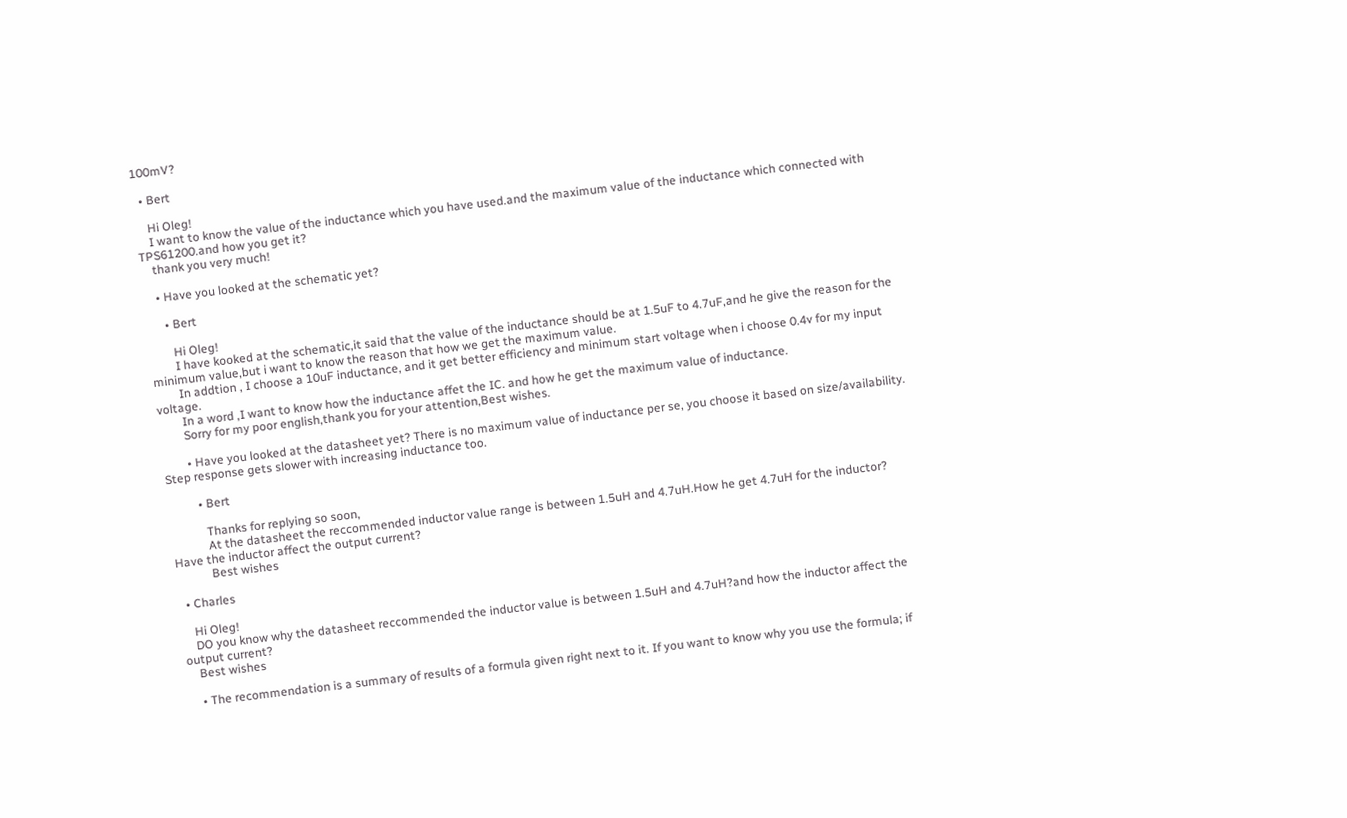100mV?

  • Bert

    Hi Oleg!
    I want to know the value of the inductance which you have used.and the maximum value of the inductance which connected with TPS61200.and how you get it?
    thank you very much!

    • Have you looked at the schematic yet?

      • Bert

        Hi Oleg!
        I have kooked at the schematic,it said that the value of the inductance should be at 1.5uF to 4.7uF,and he give the reason for the minimum value,but i want to know the reason that how we get the maximum value.
        In addtion , I choose a 10uF inductance, and it get better efficiency and minimum start voltage when i choose 0.4v for my input voltage.
        In a word ,I want to know how the inductance affet the IC. and how he get the maximum value of inductance.
        Sorry for my poor english,thank you for your attention,Best wishes.

        • Have you looked at the datasheet yet? There is no maximum value of inductance per se, you choose it based on size/availability. Step response gets slower with increasing inductance too.

          • Bert

            Thanks for replying so soon,
            At the datasheet the reccommended inductor value range is between 1.5uH and 4.7uH.How he get 4.7uH for the inductor? Have the inductor affect the output current?
            Best wishes

  • Charles

    Hi Oleg!
    DO you know why the datasheet reccommended the inductor value is between 1.5uH and 4.7uH?and how the inductor affect the output current?
    Best wishes

    • The recommendation is a summary of results of a formula given right next to it. If you want to know why you use the formula; if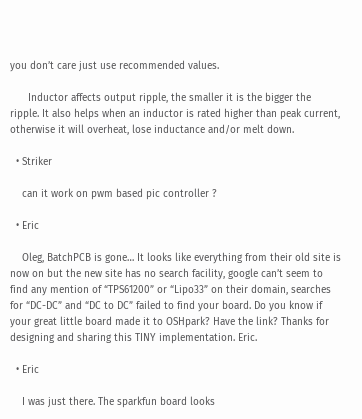you don’t care just use recommended values.

      Inductor affects output ripple, the smaller it is the bigger the ripple. It also helps when an inductor is rated higher than peak current, otherwise it will overheat, lose inductance and/or melt down.

  • Striker

    can it work on pwm based pic controller ?

  • Eric

    Oleg, BatchPCB is gone… It looks like everything from their old site is now on but the new site has no search facility, google can’t seem to find any mention of “TPS61200” or “Lipo33” on their domain, searches for “DC-DC” and “DC to DC” failed to find your board. Do you know if your great little board made it to OSHpark? Have the link? Thanks for designing and sharing this TINY implementation. Eric.

  • Eric

    I was just there. The sparkfun board looks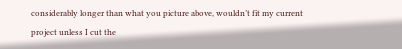considerably longer than what you picture above, wouldn’t fit my current project unless I cut the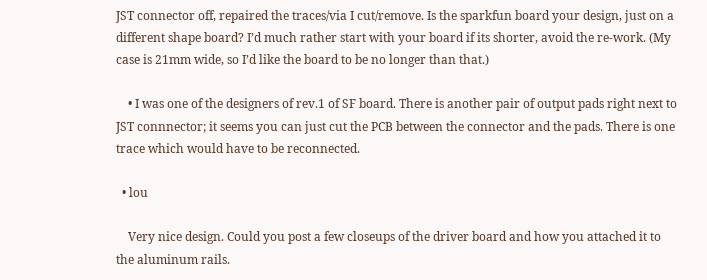JST connector off, repaired the traces/via I cut/remove. Is the sparkfun board your design, just on a different shape board? I’d much rather start with your board if its shorter, avoid the re-work. (My case is 21mm wide, so I’d like the board to be no longer than that.)

    • I was one of the designers of rev.1 of SF board. There is another pair of output pads right next to JST connnector; it seems you can just cut the PCB between the connector and the pads. There is one trace which would have to be reconnected.

  • lou

    Very nice design. Could you post a few closeups of the driver board and how you attached it to the aluminum rails.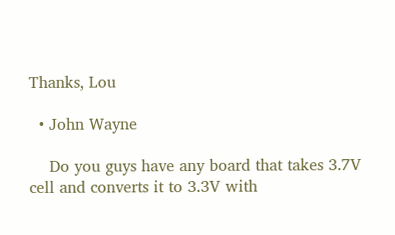Thanks, Lou

  • John Wayne

    Do you guys have any board that takes 3.7V cell and converts it to 3.3V with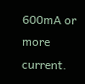600mA or more current.